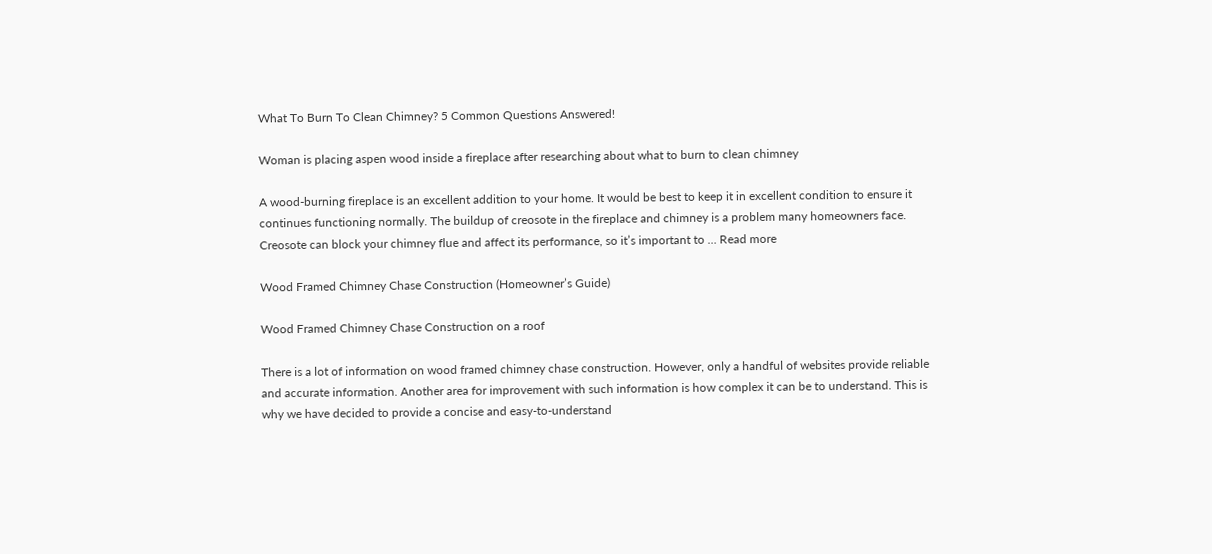What To Burn To Clean Chimney? 5 Common Questions Answered!

Woman is placing aspen wood inside a fireplace after researching about what to burn to clean chimney

A wood-burning fireplace is an excellent addition to your home. It would be best to keep it in excellent condition to ensure it continues functioning normally. The buildup of creosote in the fireplace and chimney is a problem many homeowners face. Creosote can block your chimney flue and affect its performance, so it’s important to … Read more

Wood Framed Chimney Chase Construction (Homeowner’s Guide)

Wood Framed Chimney Chase Construction on a roof

There is a lot of information on wood framed chimney chase construction. However, only a handful of websites provide reliable and accurate information. Another area for improvement with such information is how complex it can be to understand. This is why we have decided to provide a concise and easy-to-understand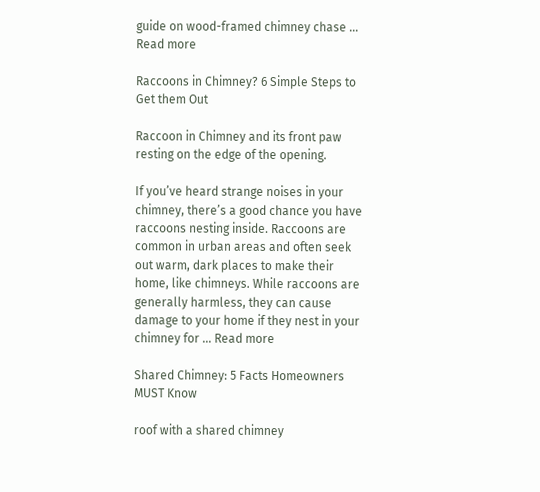guide on wood-framed chimney chase … Read more

Raccoons in Chimney? 6 Simple Steps to Get them Out

Raccoon in Chimney and its front paw resting on the edge of the opening.

If you’ve heard strange noises in your chimney, there’s a good chance you have raccoons nesting inside. Raccoons are common in urban areas and often seek out warm, dark places to make their home, like chimneys. While raccoons are generally harmless, they can cause damage to your home if they nest in your chimney for … Read more

Shared Chimney: 5 Facts Homeowners MUST Know

roof with a shared chimney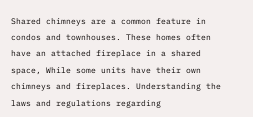Shared chimneys are a common feature in condos and townhouses. These homes often have an attached fireplace in a shared space, While some units have their own chimneys and fireplaces. Understanding the laws and regulations regarding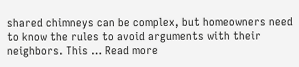shared chimneys can be complex, but homeowners need to know the rules to avoid arguments with their neighbors. This … Read more